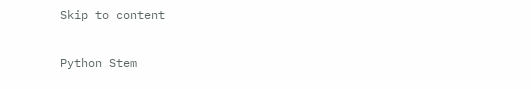Skip to content

Python Stem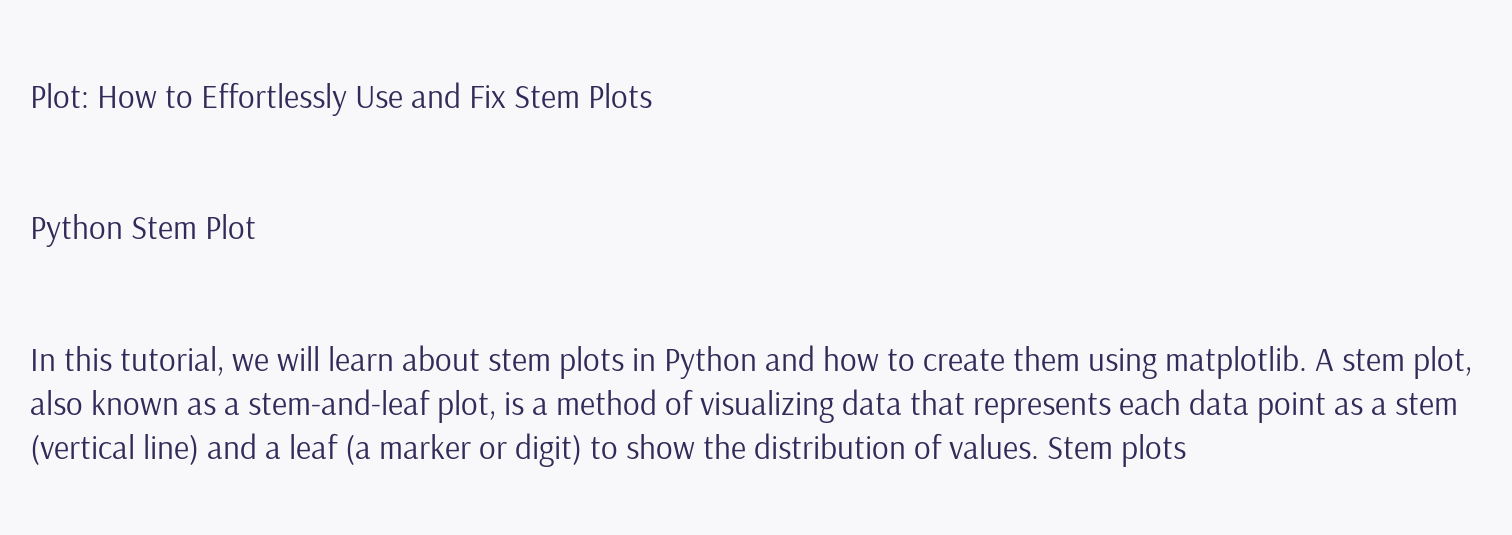Plot: How to Effortlessly Use and Fix Stem Plots


Python Stem Plot


In this tutorial, we will learn about stem plots in Python and how to create them using matplotlib. A stem plot, also known as a stem-and-leaf plot, is a method of visualizing data that represents each data point as a stem (vertical line) and a leaf (a marker or digit) to show the distribution of values. Stem plots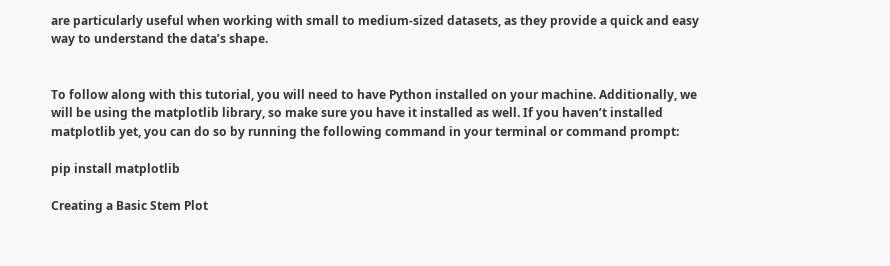are particularly useful when working with small to medium-sized datasets, as they provide a quick and easy way to understand the data’s shape.


To follow along with this tutorial, you will need to have Python installed on your machine. Additionally, we will be using the matplotlib library, so make sure you have it installed as well. If you haven’t installed matplotlib yet, you can do so by running the following command in your terminal or command prompt:

pip install matplotlib

Creating a Basic Stem Plot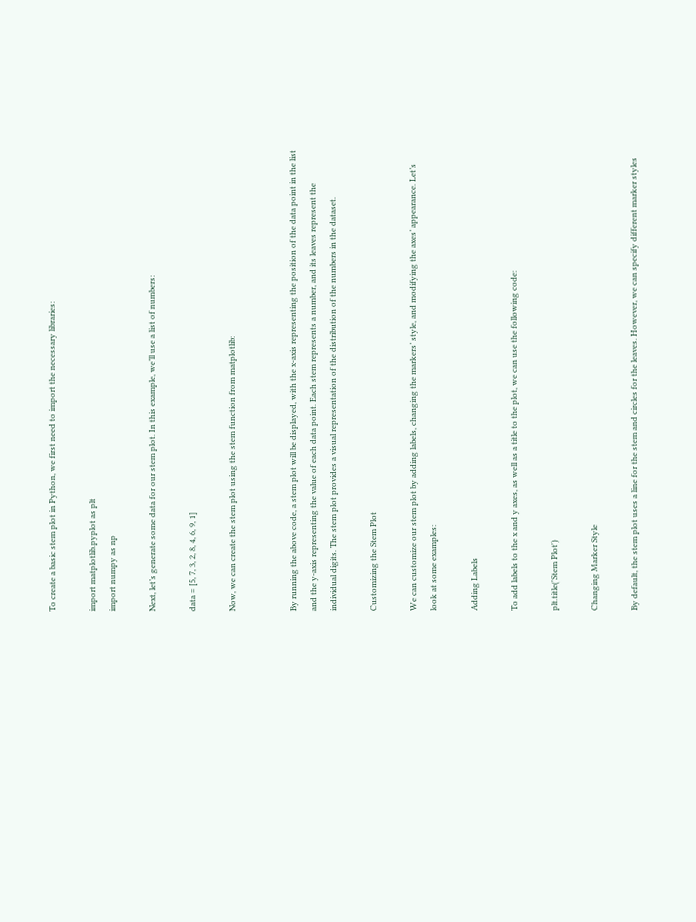To create a basic stem plot in Python, we first need to import the necessary libraries:

import matplotlib.pyplot as plt
import numpy as np

Next, let’s generate some data for our stem plot. In this example, we’ll use a list of numbers:

data = [5, 7, 3, 2, 8, 4, 6, 9, 1]

Now, we can create the stem plot using the stem function from matplotlib:


By running the above code, a stem plot will be displayed, with the x-axis representing the position of the data point in the list and the y-axis representing the value of each data point. Each stem represents a number, and its leaves represent the individual digits. The stem plot provides a visual representation of the distribution of the numbers in the dataset.

Customizing the Stem Plot

We can customize our stem plot by adding labels, changing the markers’ style, and modifying the axes’ appearance. Let’s look at some examples:

Adding Labels

To add labels to the x and y axes, as well as a title to the plot, we can use the following code:

plt.title('Stem Plot')

Changing Marker Style

By default, the stem plot uses a line for the stem and circles for the leaves. However, we can specify different marker styles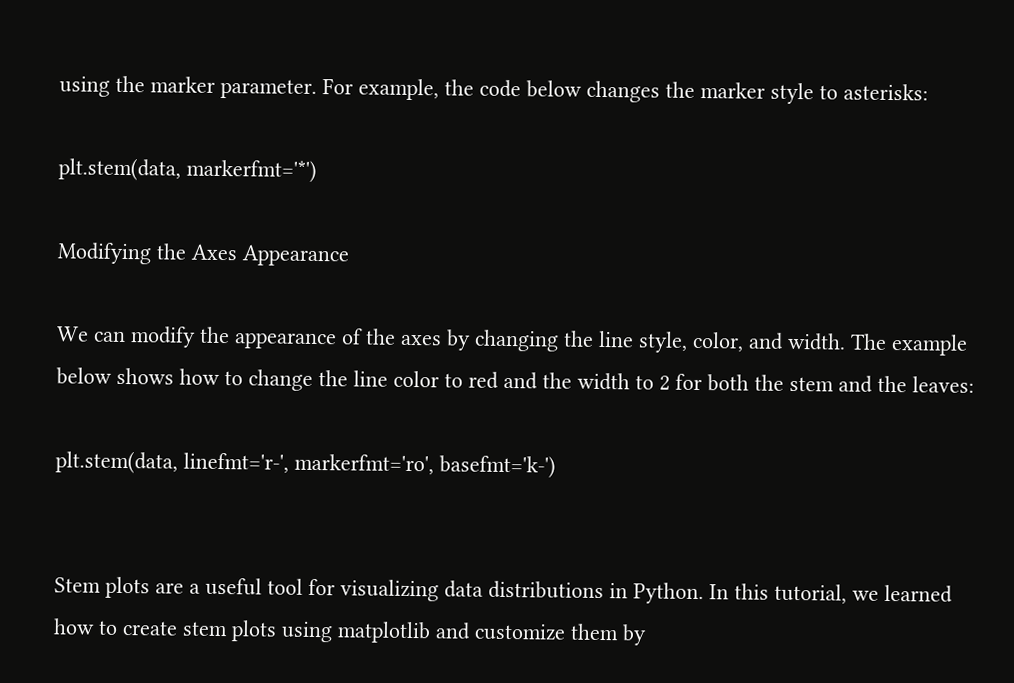using the marker parameter. For example, the code below changes the marker style to asterisks:

plt.stem(data, markerfmt='*')

Modifying the Axes Appearance

We can modify the appearance of the axes by changing the line style, color, and width. The example below shows how to change the line color to red and the width to 2 for both the stem and the leaves:

plt.stem(data, linefmt='r-', markerfmt='ro', basefmt='k-')


Stem plots are a useful tool for visualizing data distributions in Python. In this tutorial, we learned how to create stem plots using matplotlib and customize them by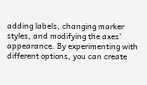adding labels, changing marker styles, and modifying the axes’ appearance. By experimenting with different options, you can create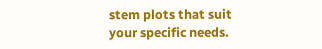stem plots that suit your specific needs.